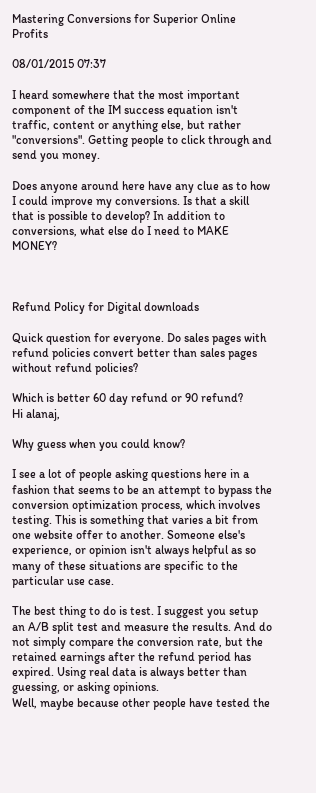Mastering Conversions for Superior Online Profits

08/01/2015 07:37

I heard somewhere that the most important component of the IM success equation isn't traffic, content or anything else, but rather "conversions". Getting people to click through and send you money.

Does anyone around here have any clue as to how I could improve my conversions. Is that a skill that is possible to develop? In addition to conversions, what else do I need to MAKE MONEY?



Refund Policy for Digital downloads

Quick question for everyone. Do sales pages with refund policies convert better than sales pages without refund policies?

Which is better 60 day refund or 90 refund?
Hi alanaj,

Why guess when you could know?

I see a lot of people asking questions here in a fashion that seems to be an attempt to bypass the conversion optimization process, which involves testing. This is something that varies a bit from one website offer to another. Someone else's experience, or opinion isn't always helpful as so many of these situations are specific to the particular use case.

The best thing to do is test. I suggest you setup an A/B split test and measure the results. And do not simply compare the conversion rate, but the retained earnings after the refund period has expired. Using real data is always better than guessing, or asking opinions.
Well, maybe because other people have tested the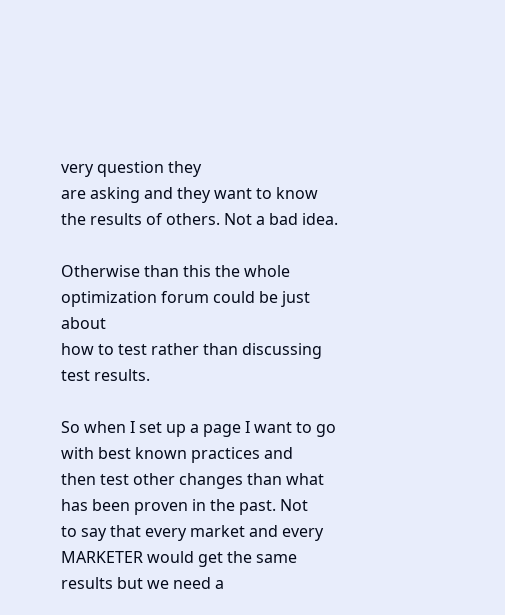very question they
are asking and they want to know the results of others. Not a bad idea.

Otherwise than this the whole optimization forum could be just about
how to test rather than discussing test results.

So when I set up a page I want to go with best known practices and
then test other changes than what has been proven in the past. Not
to say that every market and every MARKETER would get the same
results but we need a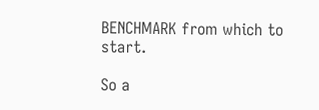BENCHMARK from which to start.

So a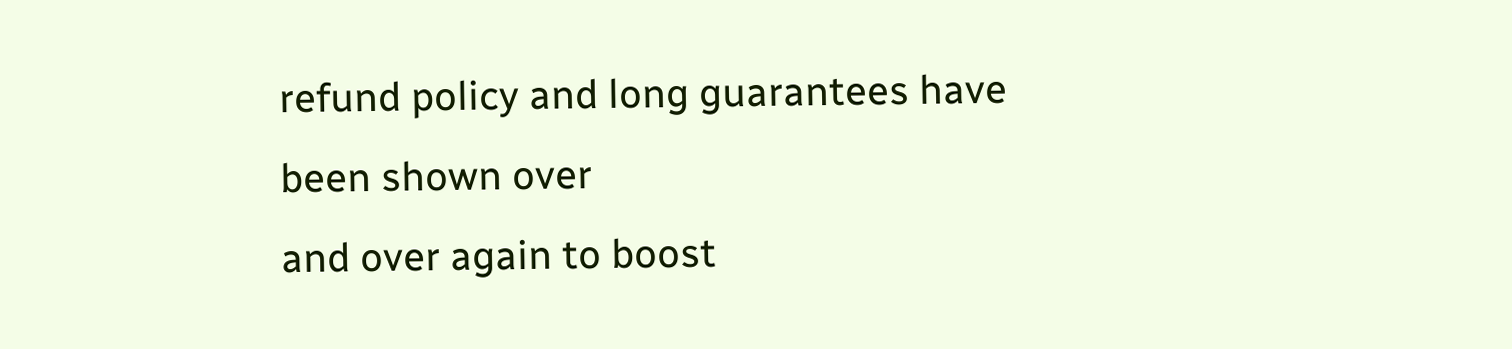refund policy and long guarantees have been shown over
and over again to boost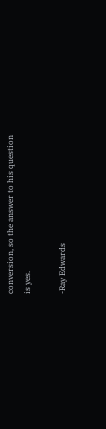conversion, so the answer to his question
is yes.

-Ray Edwards